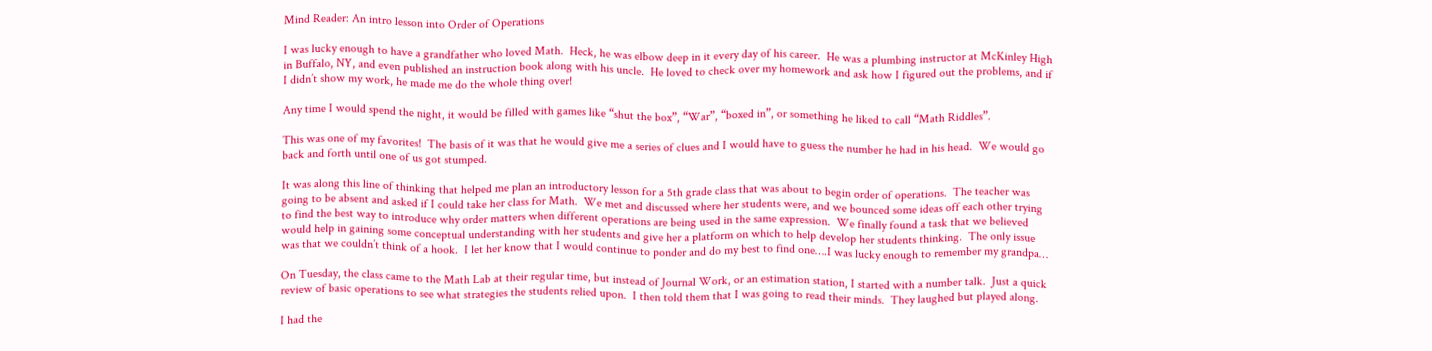Mind Reader: An intro lesson into Order of Operations

I was lucky enough to have a grandfather who loved Math.  Heck, he was elbow deep in it every day of his career.  He was a plumbing instructor at McKinley High in Buffalo, NY, and even published an instruction book along with his uncle.  He loved to check over my homework and ask how I figured out the problems, and if I didn’t show my work, he made me do the whole thing over!

Any time I would spend the night, it would be filled with games like “shut the box”, “War”, “boxed in”, or something he liked to call “Math Riddles”.

This was one of my favorites!  The basis of it was that he would give me a series of clues and I would have to guess the number he had in his head.  We would go back and forth until one of us got stumped.

It was along this line of thinking that helped me plan an introductory lesson for a 5th grade class that was about to begin order of operations.  The teacher was going to be absent and asked if I could take her class for Math.  We met and discussed where her students were, and we bounced some ideas off each other trying to find the best way to introduce why order matters when different operations are being used in the same expression.  We finally found a task that we believed would help in gaining some conceptual understanding with her students and give her a platform on which to help develop her students thinking.  The only issue was that we couldn’t think of a hook.  I let her know that I would continue to ponder and do my best to find one….I was lucky enough to remember my grandpa…

On Tuesday, the class came to the Math Lab at their regular time, but instead of Journal Work, or an estimation station, I started with a number talk.  Just a quick review of basic operations to see what strategies the students relied upon.  I then told them that I was going to read their minds.  They laughed but played along.

I had the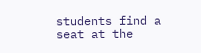students find a seat at the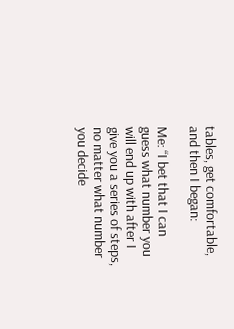tables, get comfortable, and then I began:

Me: “I bet that I can guess what number you will end up with after I give you a series of steps, no matter what number you decide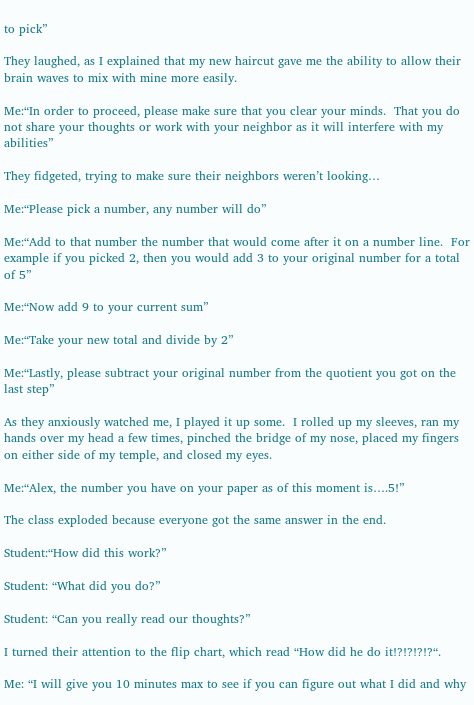to pick”

They laughed, as I explained that my new haircut gave me the ability to allow their brain waves to mix with mine more easily.

Me:“In order to proceed, please make sure that you clear your minds.  That you do not share your thoughts or work with your neighbor as it will interfere with my abilities”

They fidgeted, trying to make sure their neighbors weren’t looking…

Me:“Please pick a number, any number will do”

Me:“Add to that number the number that would come after it on a number line.  For example if you picked 2, then you would add 3 to your original number for a total of 5”

Me:“Now add 9 to your current sum”

Me:“Take your new total and divide by 2”

Me:“Lastly, please subtract your original number from the quotient you got on the last step”

As they anxiously watched me, I played it up some.  I rolled up my sleeves, ran my hands over my head a few times, pinched the bridge of my nose, placed my fingers on either side of my temple, and closed my eyes.

Me:“Alex, the number you have on your paper as of this moment is….5!”

The class exploded because everyone got the same answer in the end.

Student:“How did this work?”

Student: “What did you do?”

Student: “Can you really read our thoughts?”

I turned their attention to the flip chart, which read “How did he do it!?!?!?!?“.

Me: “I will give you 10 minutes max to see if you can figure out what I did and why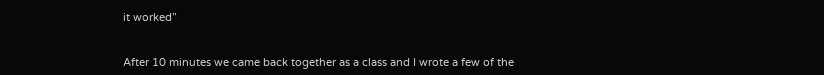it worked”


After 10 minutes we came back together as a class and I wrote a few of the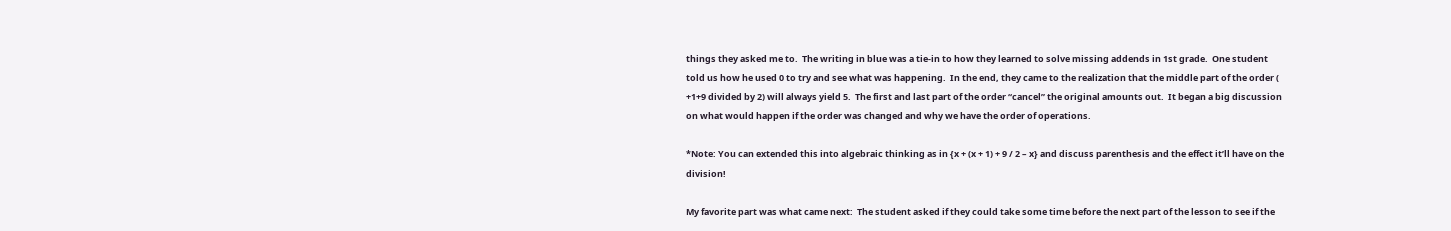things they asked me to.  The writing in blue was a tie-in to how they learned to solve missing addends in 1st grade.  One student told us how he used 0 to try and see what was happening.  In the end, they came to the realization that the middle part of the order ( +1+9 divided by 2) will always yield 5.  The first and last part of the order “cancel” the original amounts out.  It began a big discussion on what would happen if the order was changed and why we have the order of operations.

*Note: You can extended this into algebraic thinking as in {x + (x + 1) + 9 / 2 – x} and discuss parenthesis and the effect it’ll have on the division!

My favorite part was what came next:  The student asked if they could take some time before the next part of the lesson to see if the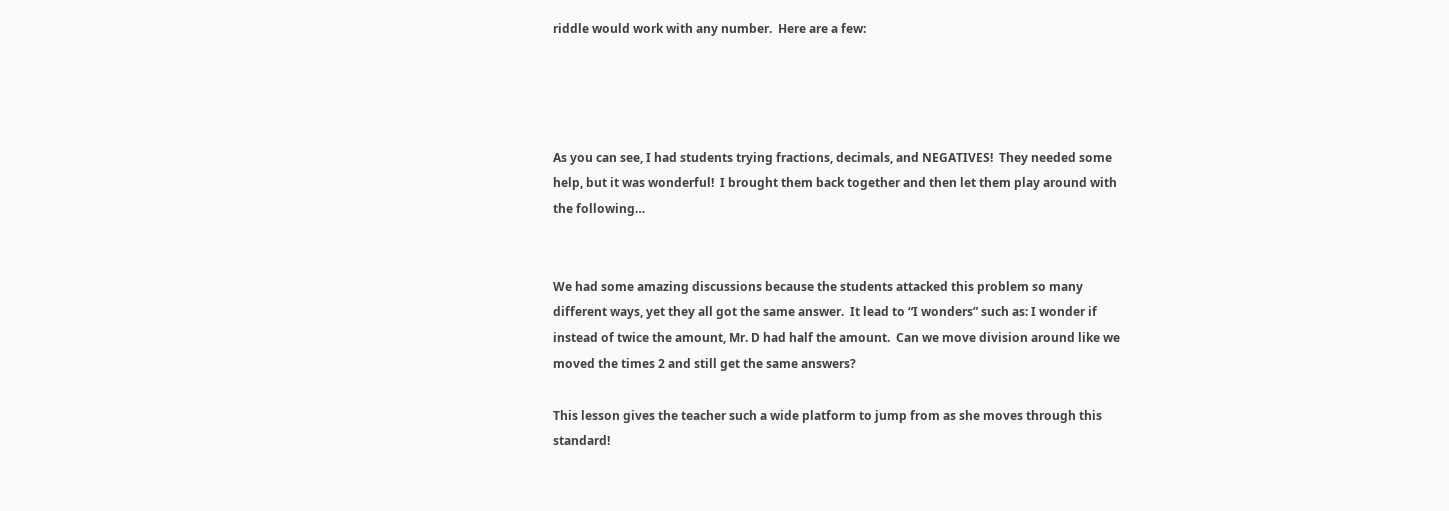riddle would work with any number.  Here are a few:




As you can see, I had students trying fractions, decimals, and NEGATIVES!  They needed some help, but it was wonderful!  I brought them back together and then let them play around with the following…


We had some amazing discussions because the students attacked this problem so many different ways, yet they all got the same answer.  It lead to “I wonders” such as: I wonder if instead of twice the amount, Mr. D had half the amount.  Can we move division around like we moved the times 2 and still get the same answers?

This lesson gives the teacher such a wide platform to jump from as she moves through this standard!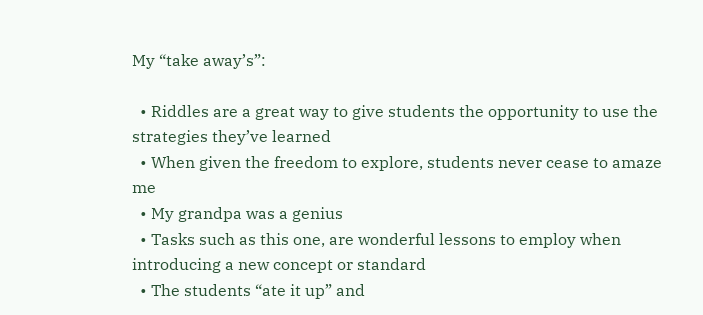My “take away’s”:

  • Riddles are a great way to give students the opportunity to use the strategies they’ve learned
  • When given the freedom to explore, students never cease to amaze me
  • My grandpa was a genius
  • Tasks such as this one, are wonderful lessons to employ when introducing a new concept or standard
  • The students “ate it up” and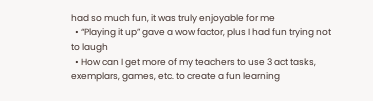had so much fun, it was truly enjoyable for me
  • “Playing it up” gave a wow factor, plus I had fun trying not to laugh
  • How can I get more of my teachers to use 3 act tasks, exemplars, games, etc. to create a fun learning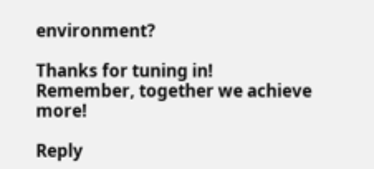environment?

Thanks for tuning in!  Remember, together we achieve more!

Reply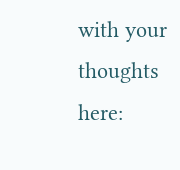with your thoughts here: